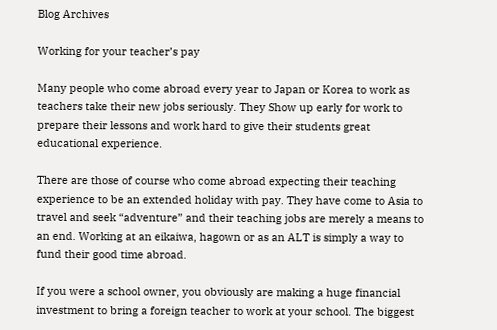Blog Archives

Working for your teacher’s pay

Many people who come abroad every year to Japan or Korea to work as teachers take their new jobs seriously. They Show up early for work to prepare their lessons and work hard to give their students great educational experience.

There are those of course who come abroad expecting their teaching experience to be an extended holiday with pay. They have come to Asia to travel and seek “adventure” and their teaching jobs are merely a means to an end. Working at an eikaiwa, hagown or as an ALT is simply a way to fund their good time abroad.

If you were a school owner, you obviously are making a huge financial investment to bring a foreign teacher to work at your school. The biggest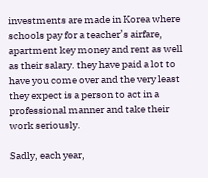investments are made in Korea where schools pay for a teacher’s airfare, apartment key money and rent as well as their salary. they have paid a lot to have you come over and the very least they expect is a person to act in a professional manner and take their work seriously.

Sadly, each year,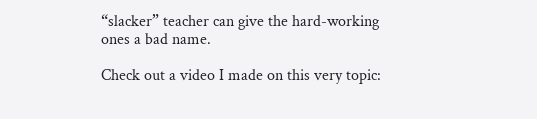“slacker” teacher can give the hard-working ones a bad name.

Check out a video I made on this very topic: